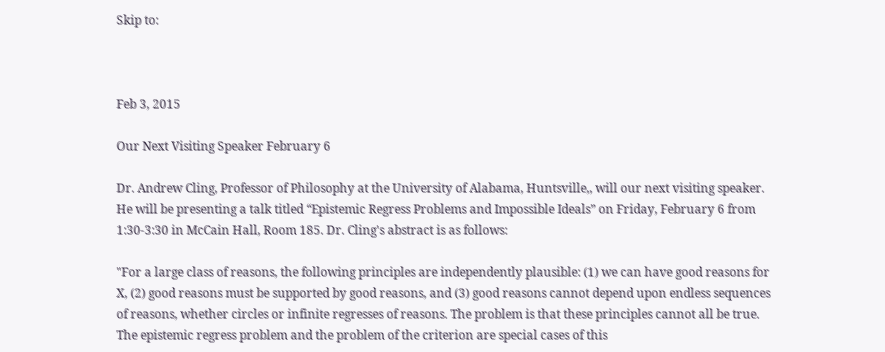Skip to:



Feb 3, 2015

Our Next Visiting Speaker February 6

Dr. Andrew Cling, Professor of Philosophy at the University of Alabama, Huntsville,, will our next visiting speaker. He will be presenting a talk titled “Epistemic Regress Problems and Impossible Ideals” on Friday, February 6 from 1:30-3:30 in McCain Hall, Room 185. Dr. Cling's abstract is as follows:

"For a large class of reasons, the following principles are independently plausible: (1) we can have good reasons for X, (2) good reasons must be supported by good reasons, and (3) good reasons cannot depend upon endless sequences of reasons, whether circles or infinite regresses of reasons. The problem is that these principles cannot all be true. The epistemic regress problem and the problem of the criterion are special cases of this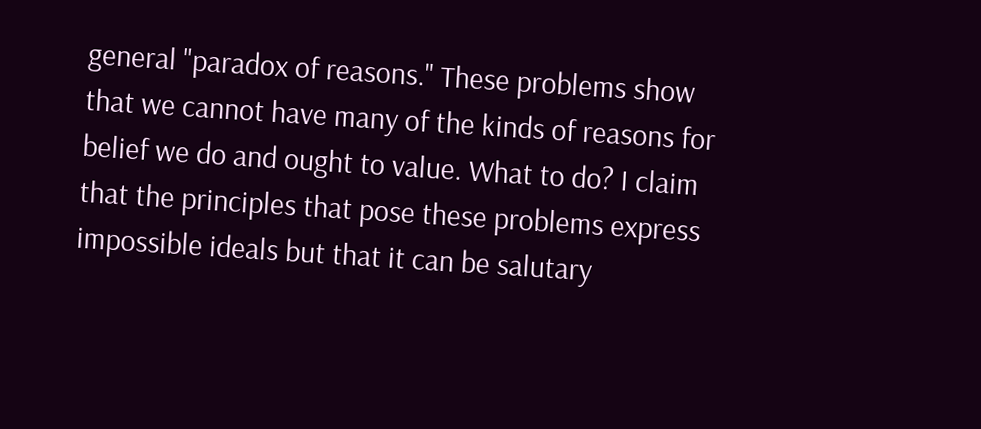general "paradox of reasons." These problems show that we cannot have many of the kinds of reasons for belief we do and ought to value. What to do? I claim that the principles that pose these problems express impossible ideals but that it can be salutary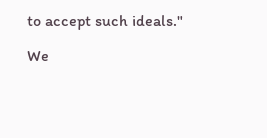to accept such ideals."

We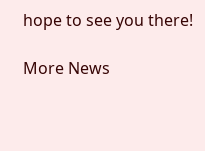hope to see you there!

More News